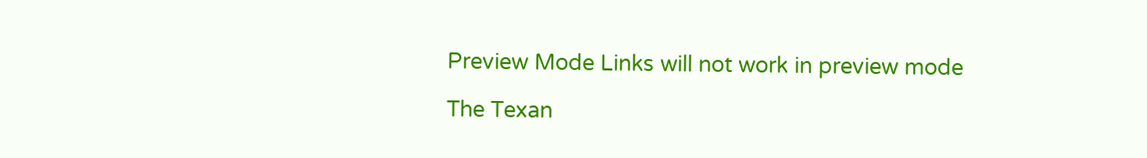Preview Mode Links will not work in preview mode

The Texan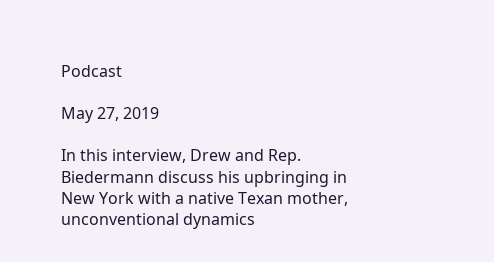Podcast

May 27, 2019

In this interview, Drew and Rep. Biedermann discuss his upbringing in New York with a native Texan mother, unconventional dynamics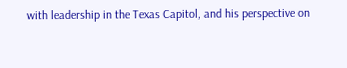with leadership in the Texas Capitol, and his perspective on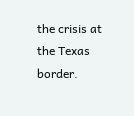the crisis at the Texas border.